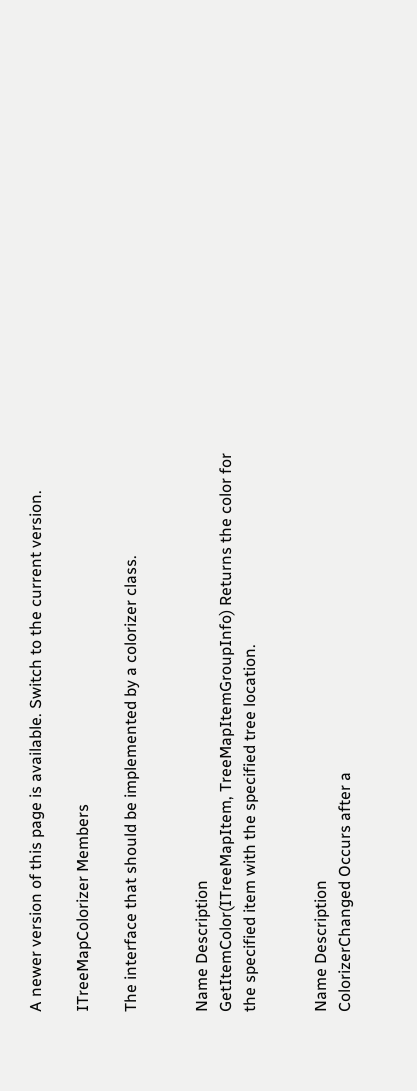A newer version of this page is available. Switch to the current version.

ITreeMapColorizer Members

The interface that should be implemented by a colorizer class.


Name Description
GetItemColor(ITreeMapItem, TreeMapItemGroupInfo) Returns the color for the specified item with the specified tree location.


Name Description
ColorizerChanged Occurs after a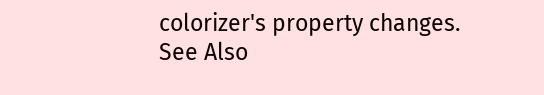colorizer's property changes.
See Also